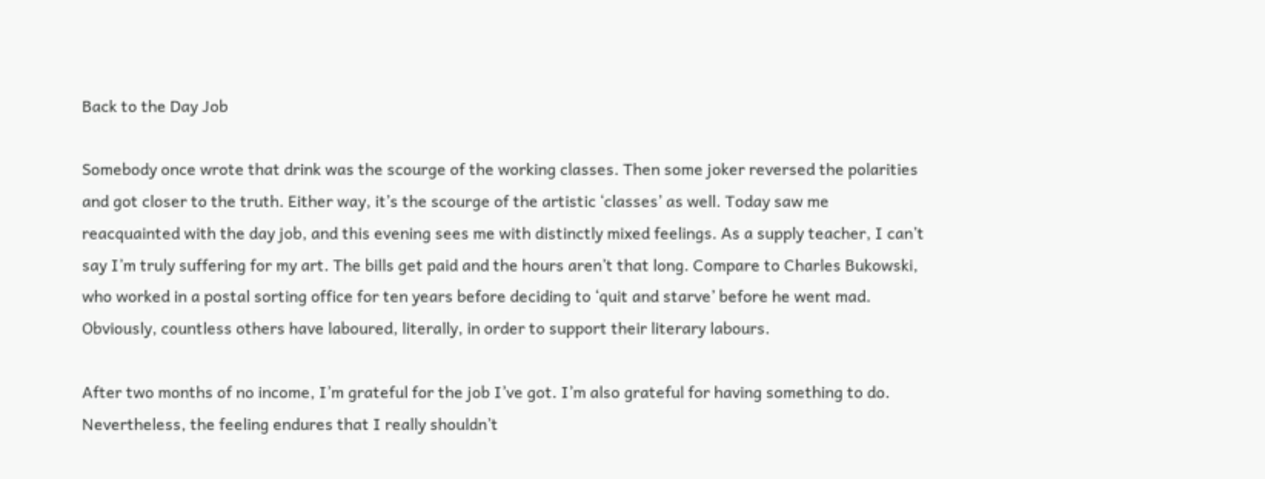Back to the Day Job

Somebody once wrote that drink was the scourge of the working classes. Then some joker reversed the polarities and got closer to the truth. Either way, it’s the scourge of the artistic ‘classes’ as well. Today saw me reacquainted with the day job, and this evening sees me with distinctly mixed feelings. As a supply teacher, I can’t say I’m truly suffering for my art. The bills get paid and the hours aren’t that long. Compare to Charles Bukowski, who worked in a postal sorting office for ten years before deciding to ‘quit and starve’ before he went mad. Obviously, countless others have laboured, literally, in order to support their literary labours.

After two months of no income, I’m grateful for the job I’ve got. I’m also grateful for having something to do. Nevertheless, the feeling endures that I really shouldn’t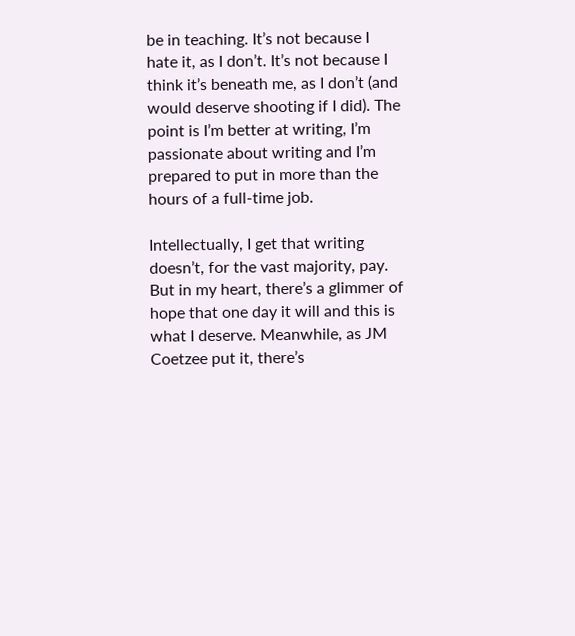be in teaching. It’s not because I hate it, as I don’t. It’s not because I think it’s beneath me, as I don’t (and would deserve shooting if I did). The point is I’m better at writing, I’m passionate about writing and I’m prepared to put in more than the hours of a full-time job.

Intellectually, I get that writing doesn’t, for the vast majority, pay. But in my heart, there’s a glimmer of hope that one day it will and this is what I deserve. Meanwhile, as JM Coetzee put it, there’s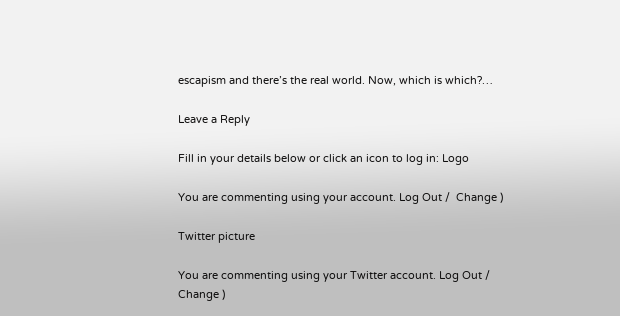escapism and there’s the real world. Now, which is which?…

Leave a Reply

Fill in your details below or click an icon to log in: Logo

You are commenting using your account. Log Out /  Change )

Twitter picture

You are commenting using your Twitter account. Log Out /  Change )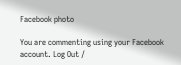Facebook photo

You are commenting using your Facebook account. Log Out /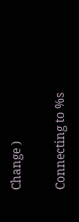Change )

Connecting to %s